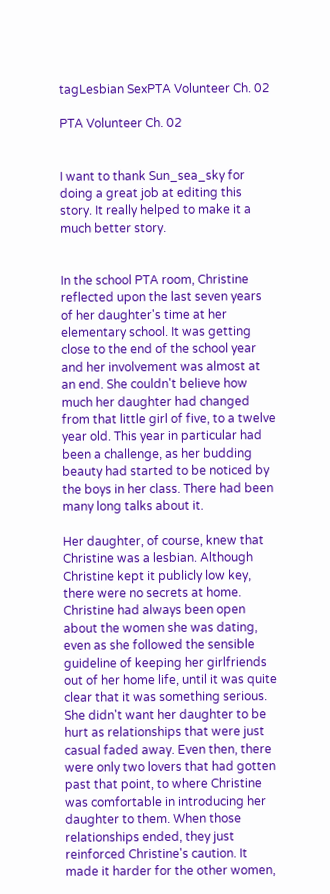tagLesbian SexPTA Volunteer Ch. 02

PTA Volunteer Ch. 02


I want to thank Sun_sea_sky for doing a great job at editing this story. It really helped to make it a much better story.


In the school PTA room, Christine reflected upon the last seven years of her daughter's time at her elementary school. It was getting close to the end of the school year and her involvement was almost at an end. She couldn't believe how much her daughter had changed from that little girl of five, to a twelve year old. This year in particular had been a challenge, as her budding beauty had started to be noticed by the boys in her class. There had been many long talks about it.

Her daughter, of course, knew that Christine was a lesbian. Although Christine kept it publicly low key, there were no secrets at home. Christine had always been open about the women she was dating, even as she followed the sensible guideline of keeping her girlfriends out of her home life, until it was quite clear that it was something serious. She didn't want her daughter to be hurt as relationships that were just casual faded away. Even then, there were only two lovers that had gotten past that point, to where Christine was comfortable in introducing her daughter to them. When those relationships ended, they just reinforced Christine's caution. It made it harder for the other women,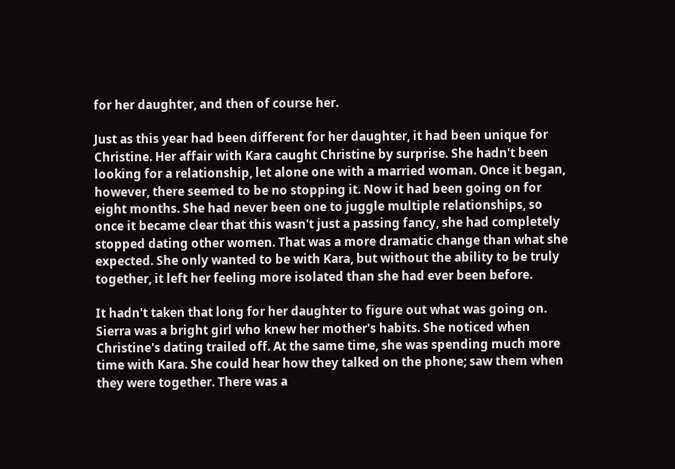for her daughter, and then of course her.

Just as this year had been different for her daughter, it had been unique for Christine. Her affair with Kara caught Christine by surprise. She hadn't been looking for a relationship, let alone one with a married woman. Once it began, however, there seemed to be no stopping it. Now it had been going on for eight months. She had never been one to juggle multiple relationships, so once it became clear that this wasn't just a passing fancy, she had completely stopped dating other women. That was a more dramatic change than what she expected. She only wanted to be with Kara, but without the ability to be truly together, it left her feeling more isolated than she had ever been before.

It hadn't taken that long for her daughter to figure out what was going on. Sierra was a bright girl who knew her mother's habits. She noticed when Christine's dating trailed off. At the same time, she was spending much more time with Kara. She could hear how they talked on the phone; saw them when they were together. There was a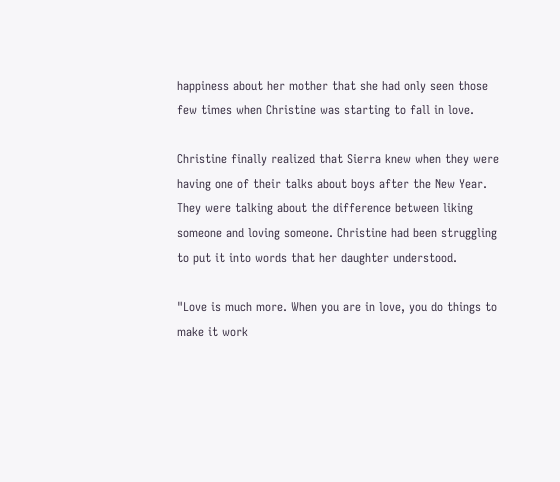happiness about her mother that she had only seen those few times when Christine was starting to fall in love.

Christine finally realized that Sierra knew when they were having one of their talks about boys after the New Year. They were talking about the difference between liking someone and loving someone. Christine had been struggling to put it into words that her daughter understood.

"Love is much more. When you are in love, you do things to make it work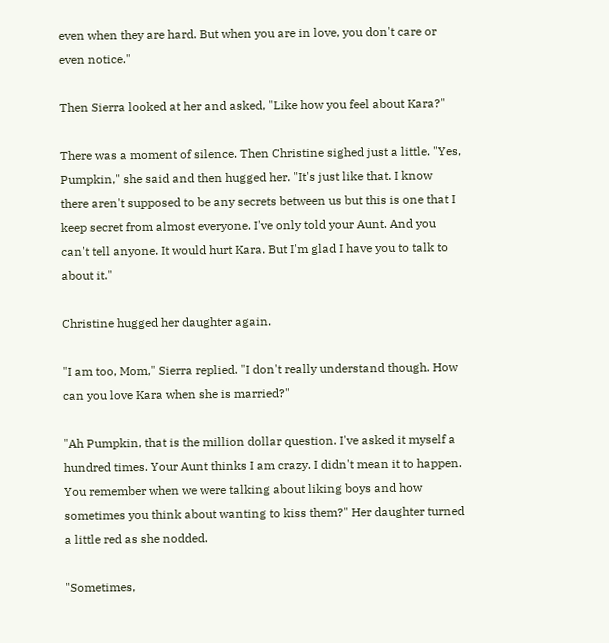even when they are hard. But when you are in love, you don't care or even notice."

Then Sierra looked at her and asked, "Like how you feel about Kara?"

There was a moment of silence. Then Christine sighed just a little. "Yes, Pumpkin," she said and then hugged her. "It's just like that. I know there aren't supposed to be any secrets between us but this is one that I keep secret from almost everyone. I've only told your Aunt. And you can't tell anyone. It would hurt Kara. But I'm glad I have you to talk to about it."

Christine hugged her daughter again.

"I am too, Mom," Sierra replied. "I don't really understand though. How can you love Kara when she is married?"

"Ah Pumpkin, that is the million dollar question. I've asked it myself a hundred times. Your Aunt thinks I am crazy. I didn't mean it to happen. You remember when we were talking about liking boys and how sometimes you think about wanting to kiss them?" Her daughter turned a little red as she nodded.

"Sometimes,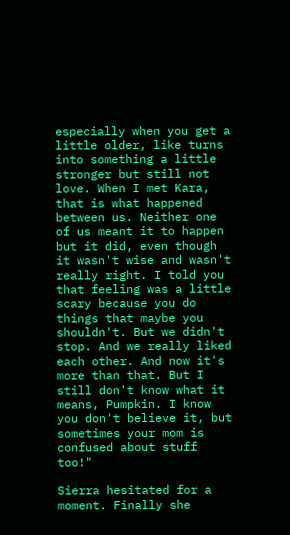especially when you get a little older, like turns into something a little stronger but still not love. When I met Kara, that is what happened between us. Neither one of us meant it to happen but it did, even though it wasn't wise and wasn't really right. I told you that feeling was a little scary because you do things that maybe you shouldn't. But we didn't stop. And we really liked each other. And now it's more than that. But I still don't know what it means, Pumpkin. I know you don't believe it, but sometimes your mom is confused about stuff too!"

Sierra hesitated for a moment. Finally she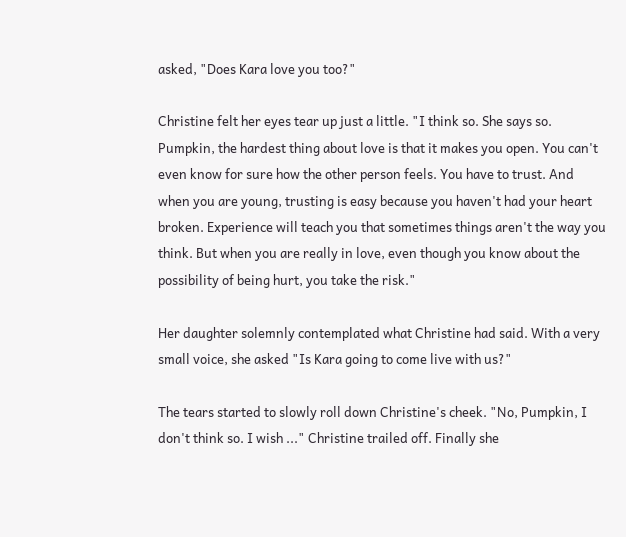asked, "Does Kara love you too?"

Christine felt her eyes tear up just a little. "I think so. She says so. Pumpkin, the hardest thing about love is that it makes you open. You can't even know for sure how the other person feels. You have to trust. And when you are young, trusting is easy because you haven't had your heart broken. Experience will teach you that sometimes things aren't the way you think. But when you are really in love, even though you know about the possibility of being hurt, you take the risk."

Her daughter solemnly contemplated what Christine had said. With a very small voice, she asked "Is Kara going to come live with us?"

The tears started to slowly roll down Christine's cheek. "No, Pumpkin, I don't think so. I wish ..." Christine trailed off. Finally she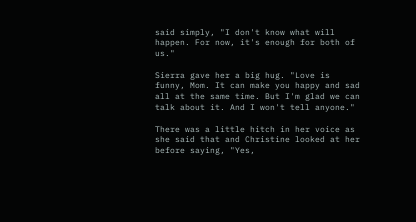said simply, "I don't know what will happen. For now, it's enough for both of us."

Sierra gave her a big hug. "Love is funny, Mom. It can make you happy and sad all at the same time. But I'm glad we can talk about it. And I won't tell anyone."

There was a little hitch in her voice as she said that and Christine looked at her before saying, "Yes,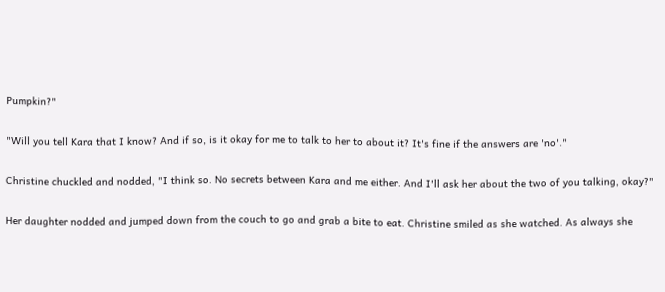Pumpkin?"

"Will you tell Kara that I know? And if so, is it okay for me to talk to her to about it? It's fine if the answers are 'no'."

Christine chuckled and nodded, "I think so. No secrets between Kara and me either. And I'll ask her about the two of you talking, okay?"

Her daughter nodded and jumped down from the couch to go and grab a bite to eat. Christine smiled as she watched. As always she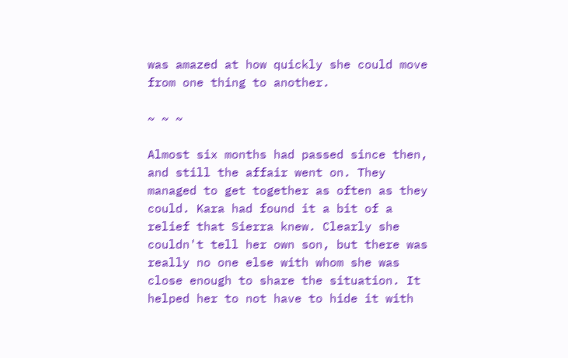was amazed at how quickly she could move from one thing to another.

~ ~ ~

Almost six months had passed since then, and still the affair went on. They managed to get together as often as they could. Kara had found it a bit of a relief that Sierra knew. Clearly she couldn't tell her own son, but there was really no one else with whom she was close enough to share the situation. It helped her to not have to hide it with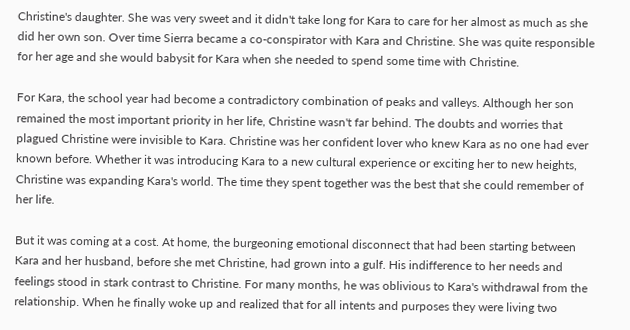Christine's daughter. She was very sweet and it didn't take long for Kara to care for her almost as much as she did her own son. Over time Sierra became a co-conspirator with Kara and Christine. She was quite responsible for her age and she would babysit for Kara when she needed to spend some time with Christine.

For Kara, the school year had become a contradictory combination of peaks and valleys. Although her son remained the most important priority in her life, Christine wasn't far behind. The doubts and worries that plagued Christine were invisible to Kara. Christine was her confident lover who knew Kara as no one had ever known before. Whether it was introducing Kara to a new cultural experience or exciting her to new heights, Christine was expanding Kara's world. The time they spent together was the best that she could remember of her life.

But it was coming at a cost. At home, the burgeoning emotional disconnect that had been starting between Kara and her husband, before she met Christine, had grown into a gulf. His indifference to her needs and feelings stood in stark contrast to Christine. For many months, he was oblivious to Kara's withdrawal from the relationship. When he finally woke up and realized that for all intents and purposes they were living two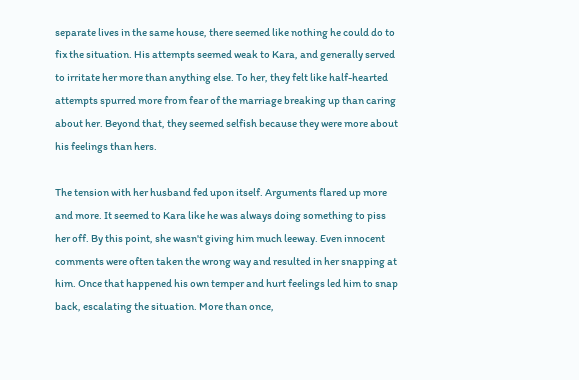separate lives in the same house, there seemed like nothing he could do to fix the situation. His attempts seemed weak to Kara, and generally served to irritate her more than anything else. To her, they felt like half-hearted attempts spurred more from fear of the marriage breaking up than caring about her. Beyond that, they seemed selfish because they were more about his feelings than hers.

The tension with her husband fed upon itself. Arguments flared up more and more. It seemed to Kara like he was always doing something to piss her off. By this point, she wasn't giving him much leeway. Even innocent comments were often taken the wrong way and resulted in her snapping at him. Once that happened his own temper and hurt feelings led him to snap back, escalating the situation. More than once,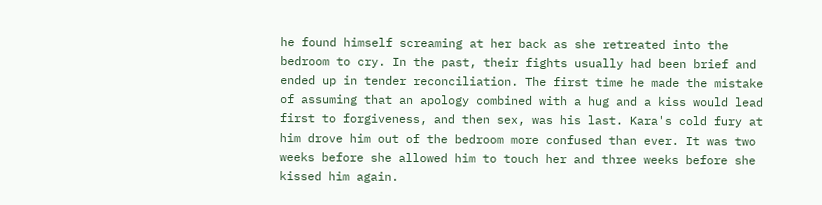he found himself screaming at her back as she retreated into the bedroom to cry. In the past, their fights usually had been brief and ended up in tender reconciliation. The first time he made the mistake of assuming that an apology combined with a hug and a kiss would lead first to forgiveness, and then sex, was his last. Kara's cold fury at him drove him out of the bedroom more confused than ever. It was two weeks before she allowed him to touch her and three weeks before she kissed him again.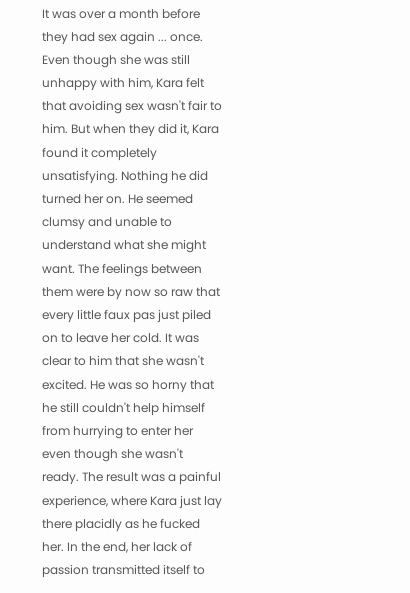It was over a month before they had sex again ... once. Even though she was still unhappy with him, Kara felt that avoiding sex wasn't fair to him. But when they did it, Kara found it completely unsatisfying. Nothing he did turned her on. He seemed clumsy and unable to understand what she might want. The feelings between them were by now so raw that every little faux pas just piled on to leave her cold. It was clear to him that she wasn't excited. He was so horny that he still couldn't help himself from hurrying to enter her even though she wasn't ready. The result was a painful experience, where Kara just lay there placidly as he fucked her. In the end, her lack of passion transmitted itself to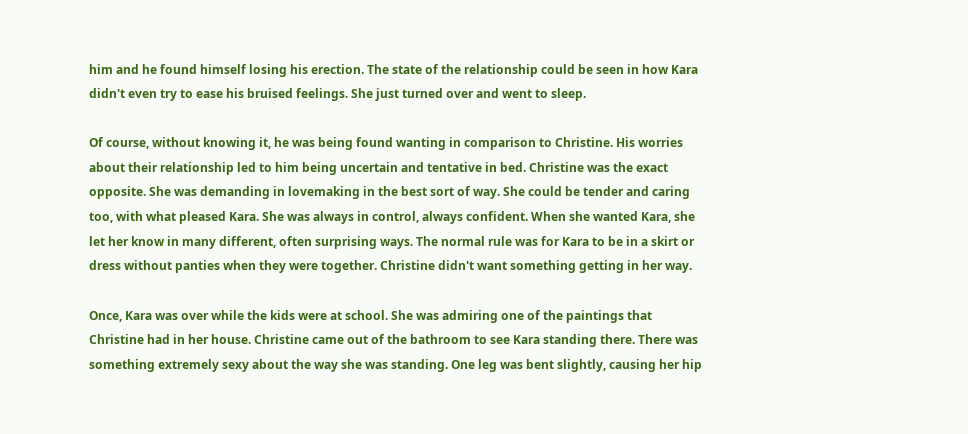him and he found himself losing his erection. The state of the relationship could be seen in how Kara didn't even try to ease his bruised feelings. She just turned over and went to sleep.

Of course, without knowing it, he was being found wanting in comparison to Christine. His worries about their relationship led to him being uncertain and tentative in bed. Christine was the exact opposite. She was demanding in lovemaking in the best sort of way. She could be tender and caring too, with what pleased Kara. She was always in control, always confident. When she wanted Kara, she let her know in many different, often surprising ways. The normal rule was for Kara to be in a skirt or dress without panties when they were together. Christine didn't want something getting in her way.

Once, Kara was over while the kids were at school. She was admiring one of the paintings that Christine had in her house. Christine came out of the bathroom to see Kara standing there. There was something extremely sexy about the way she was standing. One leg was bent slightly, causing her hip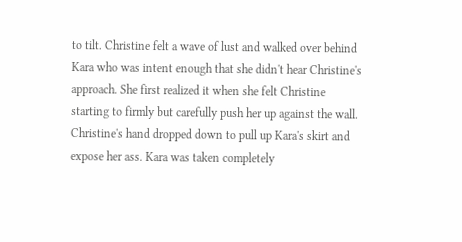to tilt. Christine felt a wave of lust and walked over behind Kara who was intent enough that she didn't hear Christine's approach. She first realized it when she felt Christine starting to firmly but carefully push her up against the wall. Christine's hand dropped down to pull up Kara's skirt and expose her ass. Kara was taken completely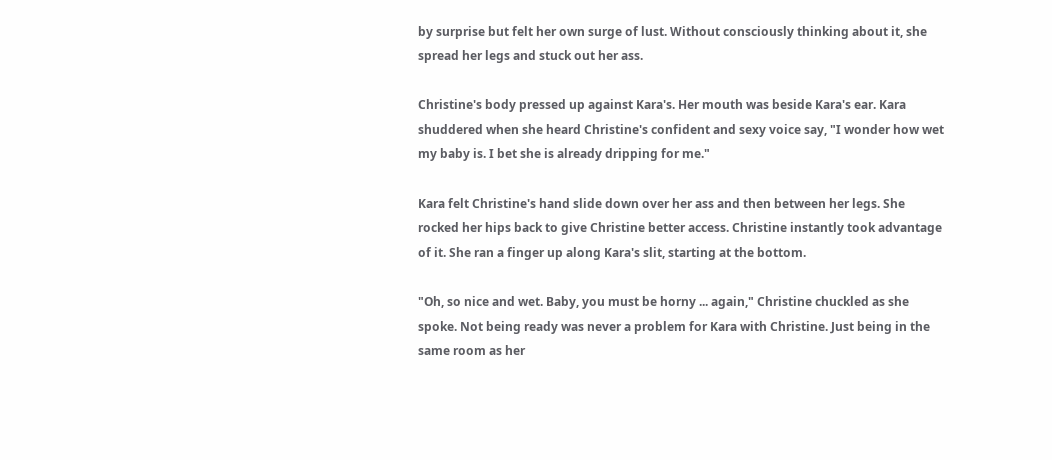by surprise but felt her own surge of lust. Without consciously thinking about it, she spread her legs and stuck out her ass.

Christine's body pressed up against Kara's. Her mouth was beside Kara's ear. Kara shuddered when she heard Christine's confident and sexy voice say, "I wonder how wet my baby is. I bet she is already dripping for me."

Kara felt Christine's hand slide down over her ass and then between her legs. She rocked her hips back to give Christine better access. Christine instantly took advantage of it. She ran a finger up along Kara's slit, starting at the bottom.

"Oh, so nice and wet. Baby, you must be horny ... again," Christine chuckled as she spoke. Not being ready was never a problem for Kara with Christine. Just being in the same room as her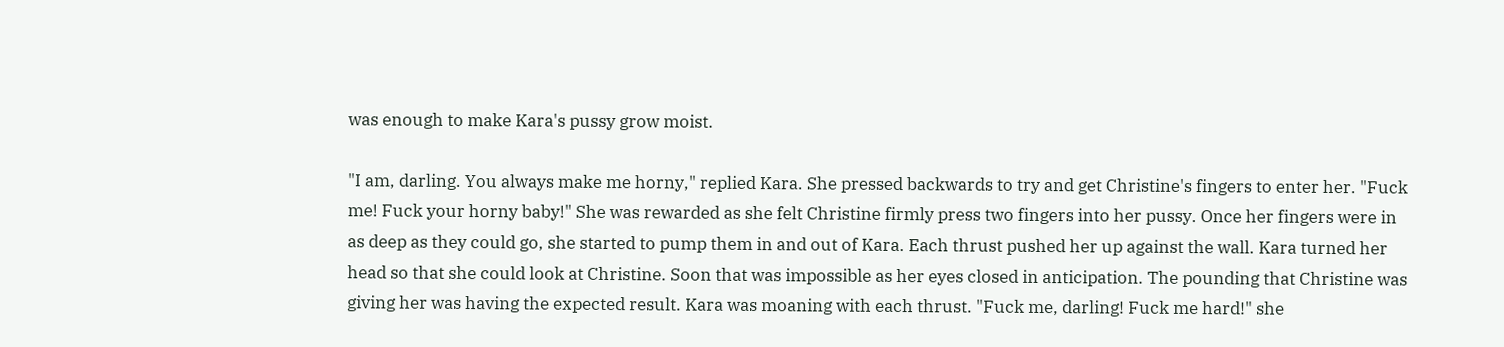was enough to make Kara's pussy grow moist.

"I am, darling. You always make me horny," replied Kara. She pressed backwards to try and get Christine's fingers to enter her. "Fuck me! Fuck your horny baby!" She was rewarded as she felt Christine firmly press two fingers into her pussy. Once her fingers were in as deep as they could go, she started to pump them in and out of Kara. Each thrust pushed her up against the wall. Kara turned her head so that she could look at Christine. Soon that was impossible as her eyes closed in anticipation. The pounding that Christine was giving her was having the expected result. Kara was moaning with each thrust. "Fuck me, darling! Fuck me hard!" she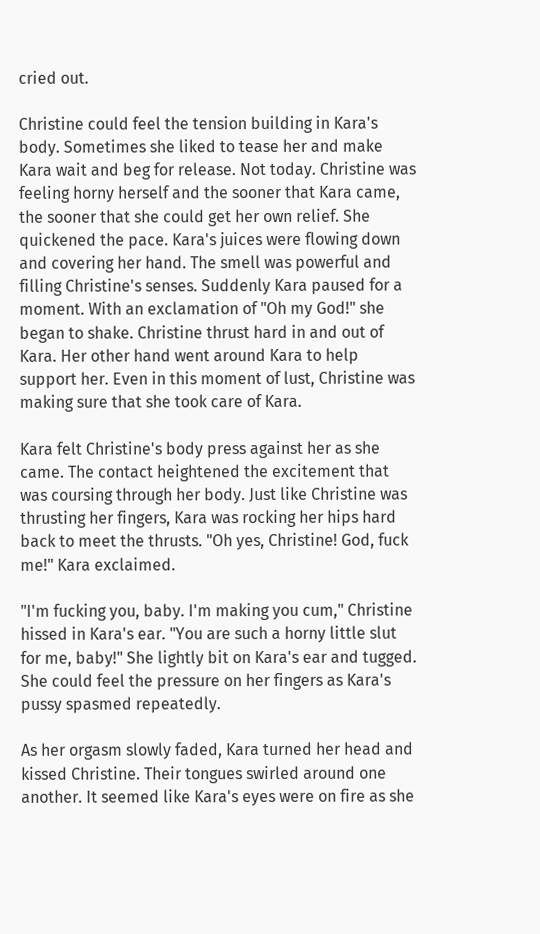cried out.

Christine could feel the tension building in Kara's body. Sometimes she liked to tease her and make Kara wait and beg for release. Not today. Christine was feeling horny herself and the sooner that Kara came, the sooner that she could get her own relief. She quickened the pace. Kara's juices were flowing down and covering her hand. The smell was powerful and filling Christine's senses. Suddenly Kara paused for a moment. With an exclamation of "Oh my God!" she began to shake. Christine thrust hard in and out of Kara. Her other hand went around Kara to help support her. Even in this moment of lust, Christine was making sure that she took care of Kara.

Kara felt Christine's body press against her as she came. The contact heightened the excitement that was coursing through her body. Just like Christine was thrusting her fingers, Kara was rocking her hips hard back to meet the thrusts. "Oh yes, Christine! God, fuck me!" Kara exclaimed.

"I'm fucking you, baby. I'm making you cum," Christine hissed in Kara's ear. "You are such a horny little slut for me, baby!" She lightly bit on Kara's ear and tugged. She could feel the pressure on her fingers as Kara's pussy spasmed repeatedly.

As her orgasm slowly faded, Kara turned her head and kissed Christine. Their tongues swirled around one another. It seemed like Kara's eyes were on fire as she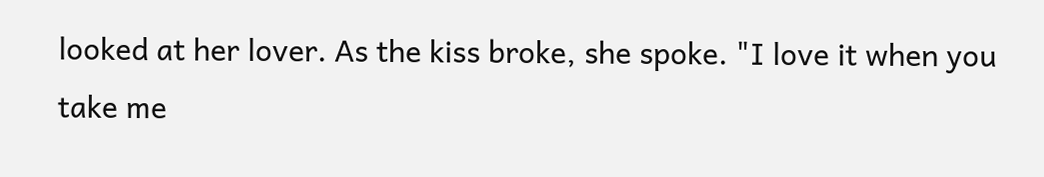looked at her lover. As the kiss broke, she spoke. "I love it when you take me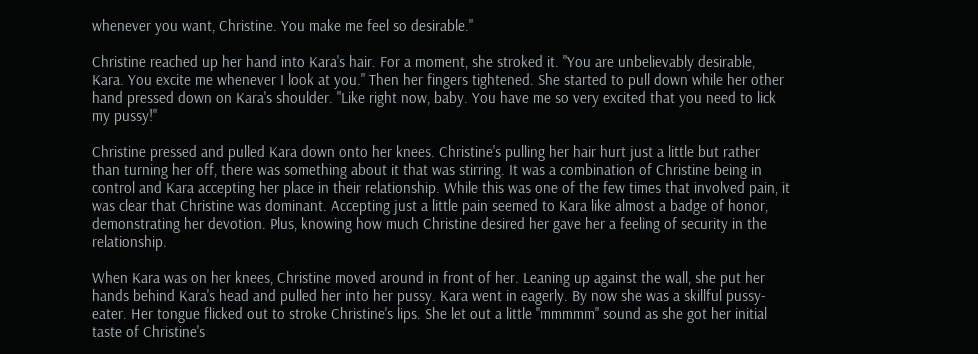whenever you want, Christine. You make me feel so desirable."

Christine reached up her hand into Kara's hair. For a moment, she stroked it. "You are unbelievably desirable, Kara. You excite me whenever I look at you." Then her fingers tightened. She started to pull down while her other hand pressed down on Kara's shoulder. "Like right now, baby. You have me so very excited that you need to lick my pussy!"

Christine pressed and pulled Kara down onto her knees. Christine's pulling her hair hurt just a little but rather than turning her off, there was something about it that was stirring. It was a combination of Christine being in control and Kara accepting her place in their relationship. While this was one of the few times that involved pain, it was clear that Christine was dominant. Accepting just a little pain seemed to Kara like almost a badge of honor, demonstrating her devotion. Plus, knowing how much Christine desired her gave her a feeling of security in the relationship.

When Kara was on her knees, Christine moved around in front of her. Leaning up against the wall, she put her hands behind Kara's head and pulled her into her pussy. Kara went in eagerly. By now she was a skillful pussy-eater. Her tongue flicked out to stroke Christine's lips. She let out a little "mmmmm" sound as she got her initial taste of Christine's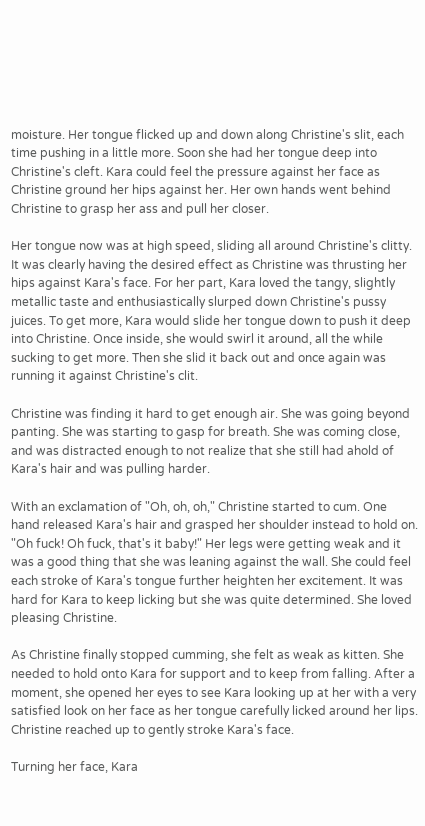moisture. Her tongue flicked up and down along Christine's slit, each time pushing in a little more. Soon she had her tongue deep into Christine's cleft. Kara could feel the pressure against her face as Christine ground her hips against her. Her own hands went behind Christine to grasp her ass and pull her closer.

Her tongue now was at high speed, sliding all around Christine's clitty. It was clearly having the desired effect as Christine was thrusting her hips against Kara's face. For her part, Kara loved the tangy, slightly metallic taste and enthusiastically slurped down Christine's pussy juices. To get more, Kara would slide her tongue down to push it deep into Christine. Once inside, she would swirl it around, all the while sucking to get more. Then she slid it back out and once again was running it against Christine's clit.

Christine was finding it hard to get enough air. She was going beyond panting. She was starting to gasp for breath. She was coming close, and was distracted enough to not realize that she still had ahold of Kara's hair and was pulling harder.

With an exclamation of "Oh, oh, oh," Christine started to cum. One hand released Kara's hair and grasped her shoulder instead to hold on. "Oh fuck! Oh fuck, that's it baby!" Her legs were getting weak and it was a good thing that she was leaning against the wall. She could feel each stroke of Kara's tongue further heighten her excitement. It was hard for Kara to keep licking but she was quite determined. She loved pleasing Christine.

As Christine finally stopped cumming, she felt as weak as kitten. She needed to hold onto Kara for support and to keep from falling. After a moment, she opened her eyes to see Kara looking up at her with a very satisfied look on her face as her tongue carefully licked around her lips. Christine reached up to gently stroke Kara's face.

Turning her face, Kara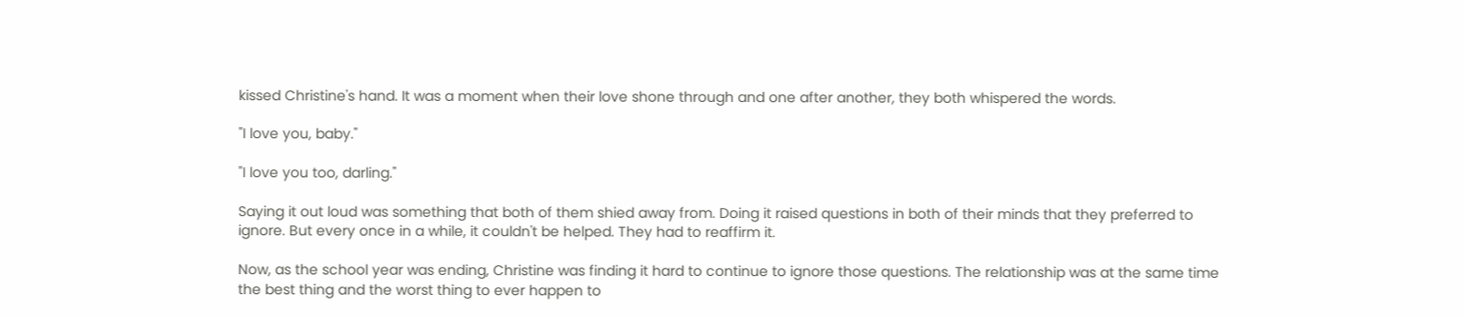kissed Christine's hand. It was a moment when their love shone through and one after another, they both whispered the words.

"I love you, baby."

"I love you too, darling."

Saying it out loud was something that both of them shied away from. Doing it raised questions in both of their minds that they preferred to ignore. But every once in a while, it couldn't be helped. They had to reaffirm it.

Now, as the school year was ending, Christine was finding it hard to continue to ignore those questions. The relationship was at the same time the best thing and the worst thing to ever happen to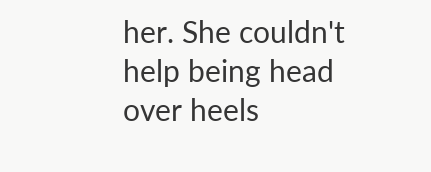her. She couldn't help being head over heels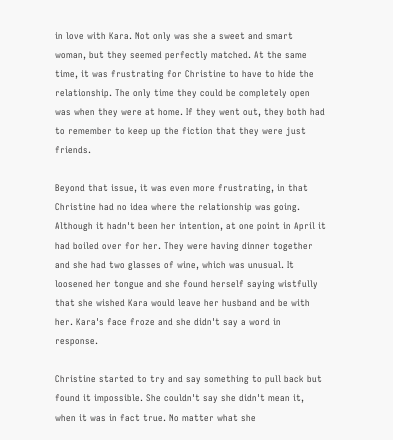in love with Kara. Not only was she a sweet and smart woman, but they seemed perfectly matched. At the same time, it was frustrating for Christine to have to hide the relationship. The only time they could be completely open was when they were at home. If they went out, they both had to remember to keep up the fiction that they were just friends.

Beyond that issue, it was even more frustrating, in that Christine had no idea where the relationship was going. Although it hadn't been her intention, at one point in April it had boiled over for her. They were having dinner together and she had two glasses of wine, which was unusual. It loosened her tongue and she found herself saying wistfully that she wished Kara would leave her husband and be with her. Kara's face froze and she didn't say a word in response.

Christine started to try and say something to pull back but found it impossible. She couldn't say she didn't mean it, when it was in fact true. No matter what she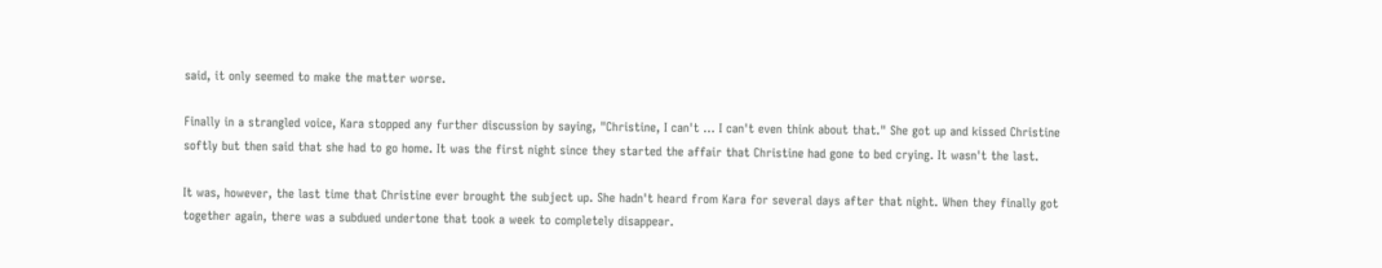said, it only seemed to make the matter worse.

Finally in a strangled voice, Kara stopped any further discussion by saying, "Christine, I can't ... I can't even think about that." She got up and kissed Christine softly but then said that she had to go home. It was the first night since they started the affair that Christine had gone to bed crying. It wasn't the last.

It was, however, the last time that Christine ever brought the subject up. She hadn't heard from Kara for several days after that night. When they finally got together again, there was a subdued undertone that took a week to completely disappear.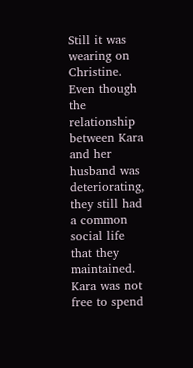Still it was wearing on Christine. Even though the relationship between Kara and her husband was deteriorating, they still had a common social life that they maintained. Kara was not free to spend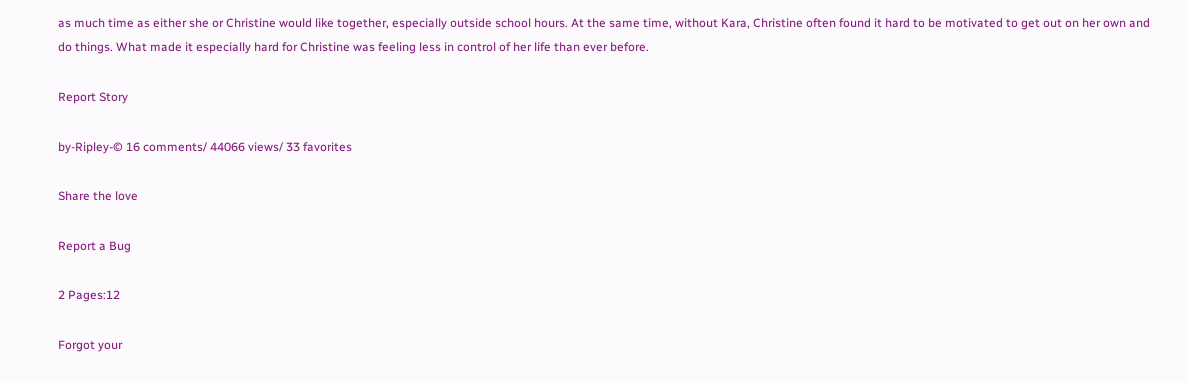as much time as either she or Christine would like together, especially outside school hours. At the same time, without Kara, Christine often found it hard to be motivated to get out on her own and do things. What made it especially hard for Christine was feeling less in control of her life than ever before.

Report Story

by-Ripley-© 16 comments/ 44066 views/ 33 favorites

Share the love

Report a Bug

2 Pages:12

Forgot your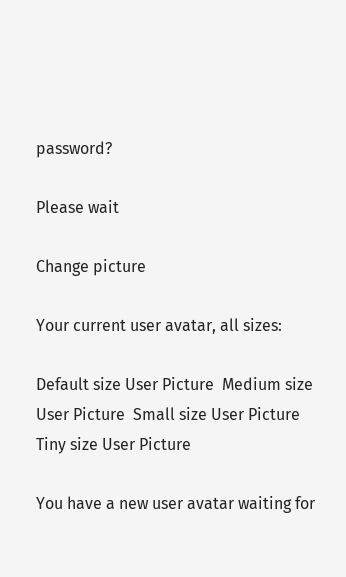password?

Please wait

Change picture

Your current user avatar, all sizes:

Default size User Picture  Medium size User Picture  Small size User Picture  Tiny size User Picture

You have a new user avatar waiting for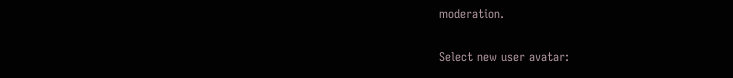moderation.

Select new user avatar: